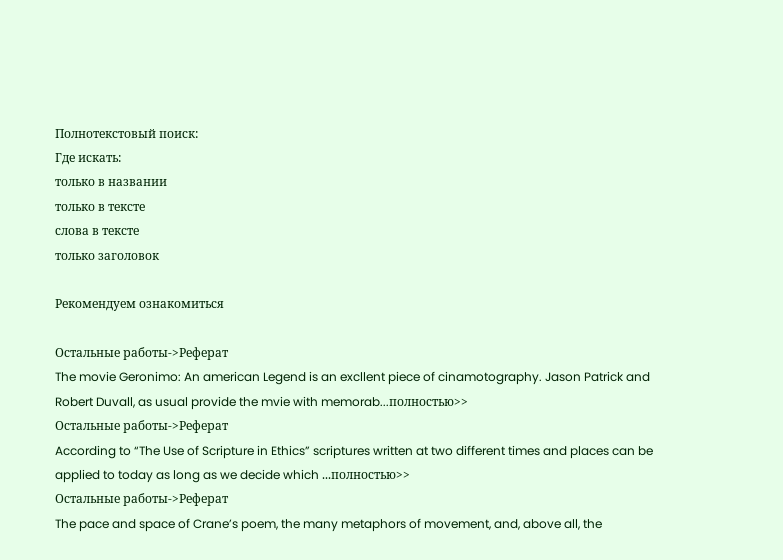Полнотекстовый поиск:
Где искать:
только в названии
только в тексте
слова в тексте
только заголовок

Рекомендуем ознакомиться

Остальные работы->Реферат
The movie Geronimo: An american Legend is an excllent piece of cinamotography. Jason Patrick and Robert Duvall, as usual provide the mvie with memorab...полностью>>
Остальные работы->Реферат
According to “The Use of Scripture in Ethics” scriptures written at two different times and places can be applied to today as long as we decide which ...полностью>>
Остальные работы->Реферат
The pace and space of Crane’s poem, the many metaphors of movement, and, above all, the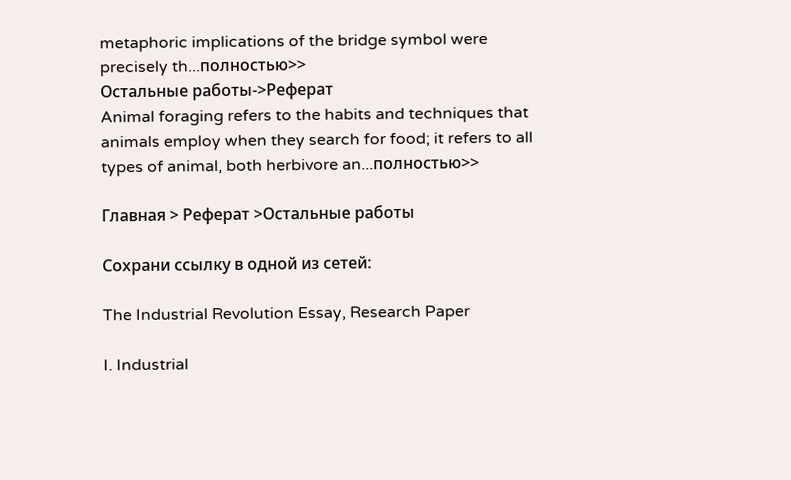metaphoric implications of the bridge symbol were precisely th...полностью>>
Остальные работы->Реферат
Animal foraging refers to the habits and techniques that animals employ when they search for food; it refers to all types of animal, both herbivore an...полностью>>

Главная > Реферат >Остальные работы

Сохрани ссылку в одной из сетей:

The Industrial Revolution Essay, Research Paper

I. Industrial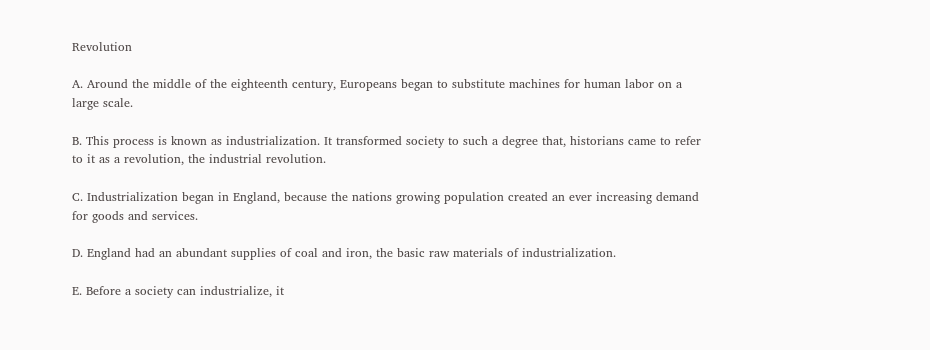Revolution

A. Around the middle of the eighteenth century, Europeans began to substitute machines for human labor on a large scale.

B. This process is known as industrialization. It transformed society to such a degree that, historians came to refer to it as a revolution, the industrial revolution.

C. Industrialization began in England, because the nations growing population created an ever increasing demand for goods and services.

D. England had an abundant supplies of coal and iron, the basic raw materials of industrialization.

E. Before a society can industrialize, it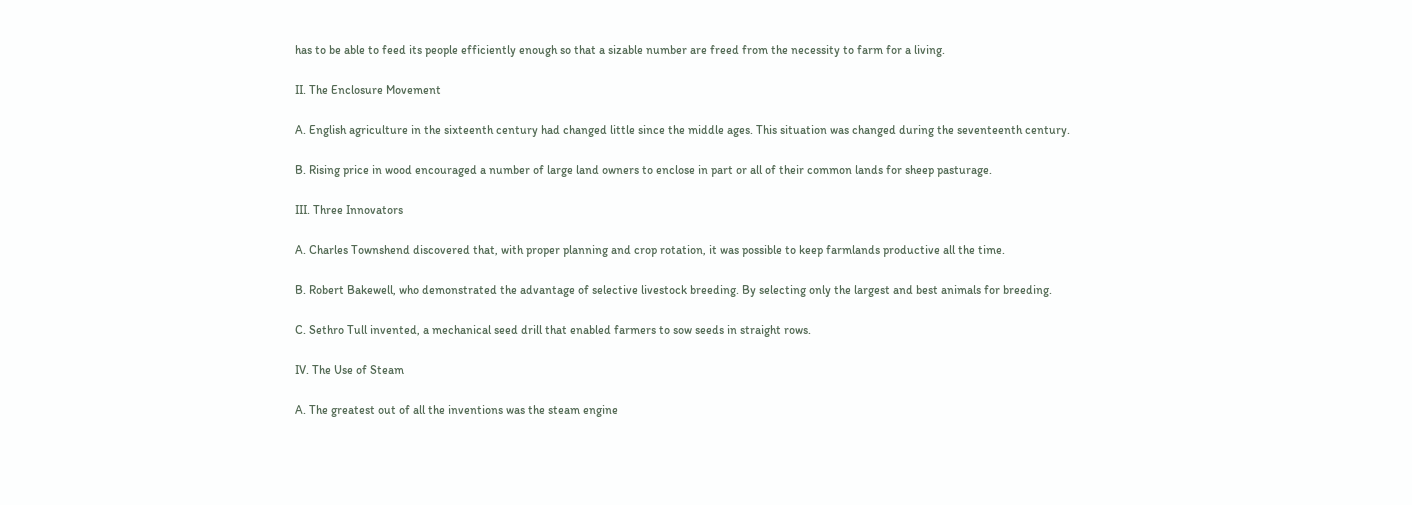has to be able to feed its people efficiently enough so that a sizable number are freed from the necessity to farm for a living.

II. The Enclosure Movement

A. English agriculture in the sixteenth century had changed little since the middle ages. This situation was changed during the seventeenth century.

B. Rising price in wood encouraged a number of large land owners to enclose in part or all of their common lands for sheep pasturage.

III. Three Innovators

A. Charles Townshend discovered that, with proper planning and crop rotation, it was possible to keep farmlands productive all the time.

B. Robert Bakewell, who demonstrated the advantage of selective livestock breeding. By selecting only the largest and best animals for breeding.

C. Sethro Tull invented, a mechanical seed drill that enabled farmers to sow seeds in straight rows.

IV. The Use of Steam

A. The greatest out of all the inventions was the steam engine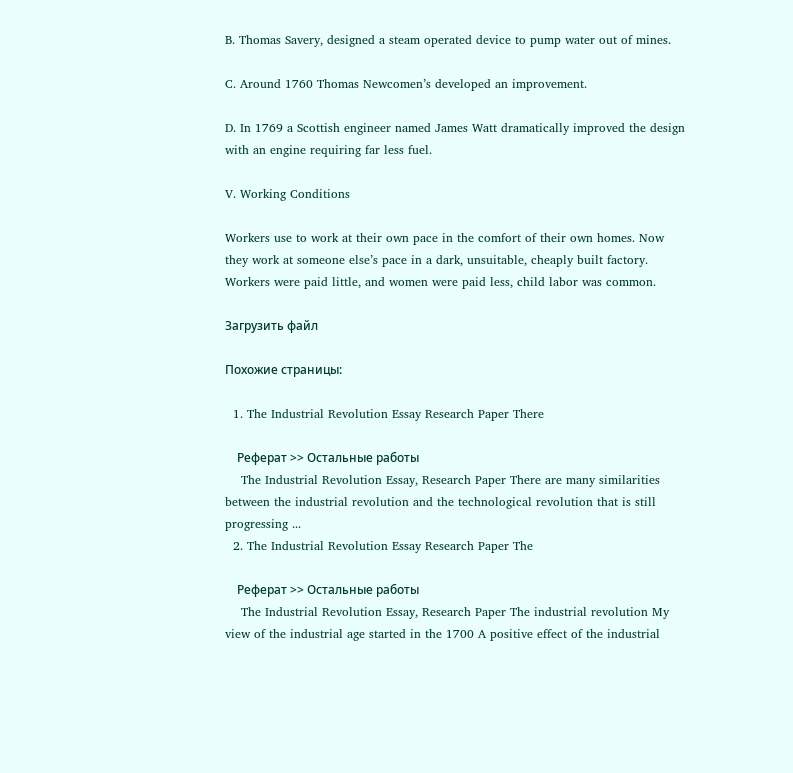B. Thomas Savery, designed a steam operated device to pump water out of mines.

C. Around 1760 Thomas Newcomen’s developed an improvement.

D. In 1769 a Scottish engineer named James Watt dramatically improved the design with an engine requiring far less fuel.

V. Working Conditions

Workers use to work at their own pace in the comfort of their own homes. Now they work at someone else’s pace in a dark, unsuitable, cheaply built factory. Workers were paid little, and women were paid less, child labor was common.

Загрузить файл

Похожие страницы:

  1. The Industrial Revolution Essay Research Paper There

    Реферат >> Остальные работы
    The Industrial Revolution Essay, Research Paper There are many similarities between the industrial revolution and the technological revolution that is still progressing ...
  2. The Industrial Revolution Essay Research Paper The

    Реферат >> Остальные работы
    The Industrial Revolution Essay, Research Paper The industrial revolution My view of the industrial age started in the 1700 A positive effect of the industrial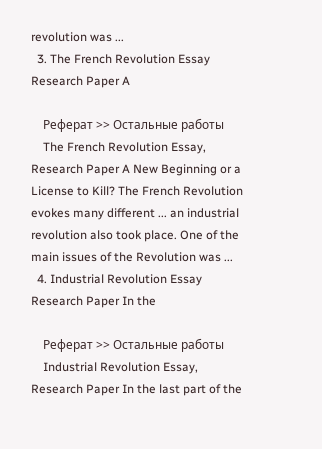revolution was ...
  3. The French Revolution Essay Research Paper A

    Реферат >> Остальные работы
    The French Revolution Essay, Research Paper A New Beginning or a License to Kill? The French Revolution evokes many different ... an industrial revolution also took place. One of the main issues of the Revolution was ...
  4. Industrial Revolution Essay Research Paper In the

    Реферат >> Остальные работы
    Industrial Revolution Essay, Research Paper In the last part of the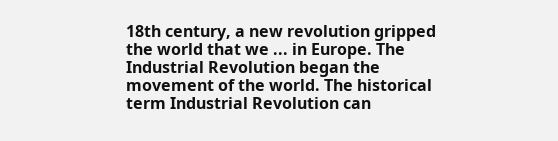18th century, a new revolution gripped the world that we ... in Europe. The Industrial Revolution began the movement of the world. The historical term Industrial Revolution can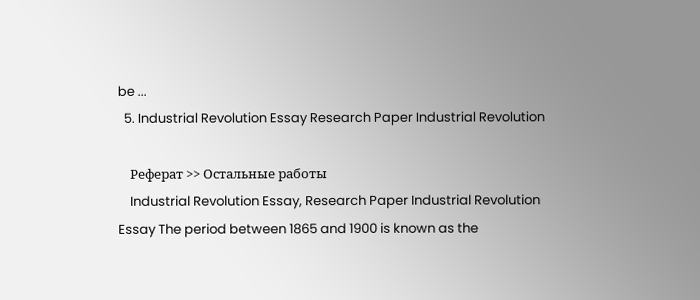be ...
  5. Industrial Revolution Essay Research Paper Industrial Revolution

    Реферат >> Остальные работы
    Industrial Revolution Essay, Research Paper Industrial Revolution Essay The period between 1865 and 1900 is known as the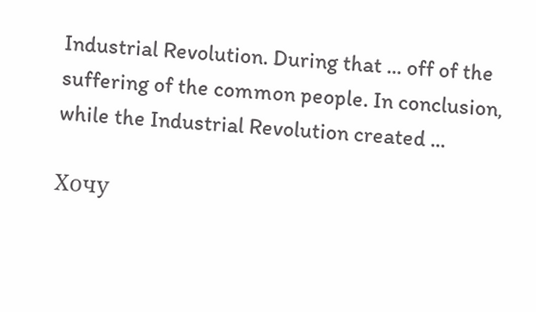Industrial Revolution. During that ... off of the suffering of the common people. In conclusion, while the Industrial Revolution created ...

Хочу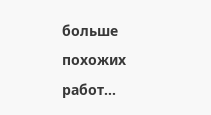больше похожих работ...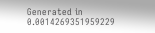Generated in 0.0014269351959229